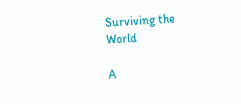Surviving the World

A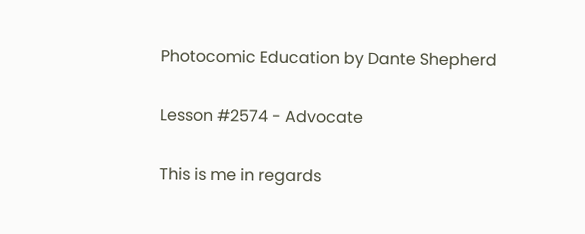Photocomic Education by Dante Shepherd

Lesson #2574 - Advocate

This is me in regards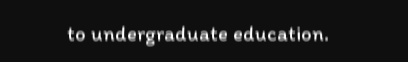to undergraduate education.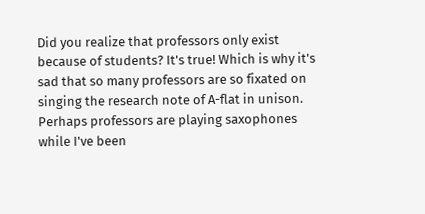Did you realize that professors only exist because of students? It's true! Which is why it's sad that so many professors are so fixated on singing the research note of A-flat in unison. Perhaps professors are playing saxophones while I've been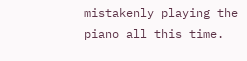mistakenly playing the piano all this time.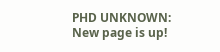PHD UNKNOWN: New page is up!